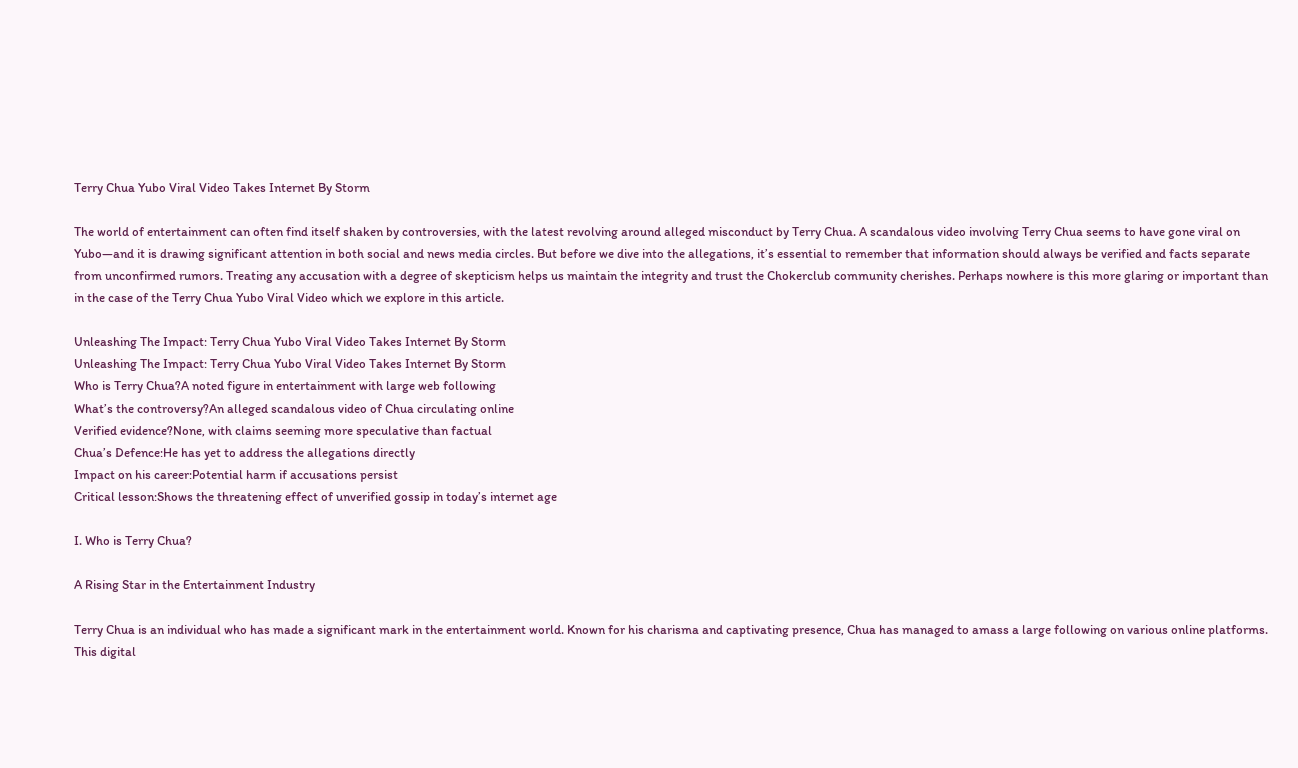Terry Chua Yubo Viral Video Takes Internet By Storm

The world of entertainment can often find itself shaken by controversies, with the latest revolving around alleged misconduct by Terry Chua. A scandalous video involving Terry Chua seems to have gone viral on Yubo—and it is drawing significant attention in both social and news media circles. But before we dive into the allegations, it’s essential to remember that information should always be verified and facts separate from unconfirmed rumors. Treating any accusation with a degree of skepticism helps us maintain the integrity and trust the Chokerclub community cherishes. Perhaps nowhere is this more glaring or important than in the case of the Terry Chua Yubo Viral Video which we explore in this article.

Unleashing The Impact: Terry Chua Yubo Viral Video Takes Internet By Storm
Unleashing The Impact: Terry Chua Yubo Viral Video Takes Internet By Storm
Who is Terry Chua?A noted figure in entertainment with large web following
What’s the controversy?An alleged scandalous video of Chua circulating online
Verified evidence?None, with claims seeming more speculative than factual
Chua’s Defence:He has yet to address the allegations directly
Impact on his career:Potential harm if accusations persist
Critical lesson:Shows the threatening effect of unverified gossip in today’s internet age

I. Who is Terry Chua?

A Rising Star in the Entertainment Industry

Terry Chua is an individual who has made a significant mark in the entertainment world. Known for his charisma and captivating presence, Chua has managed to amass a large following on various online platforms. This digital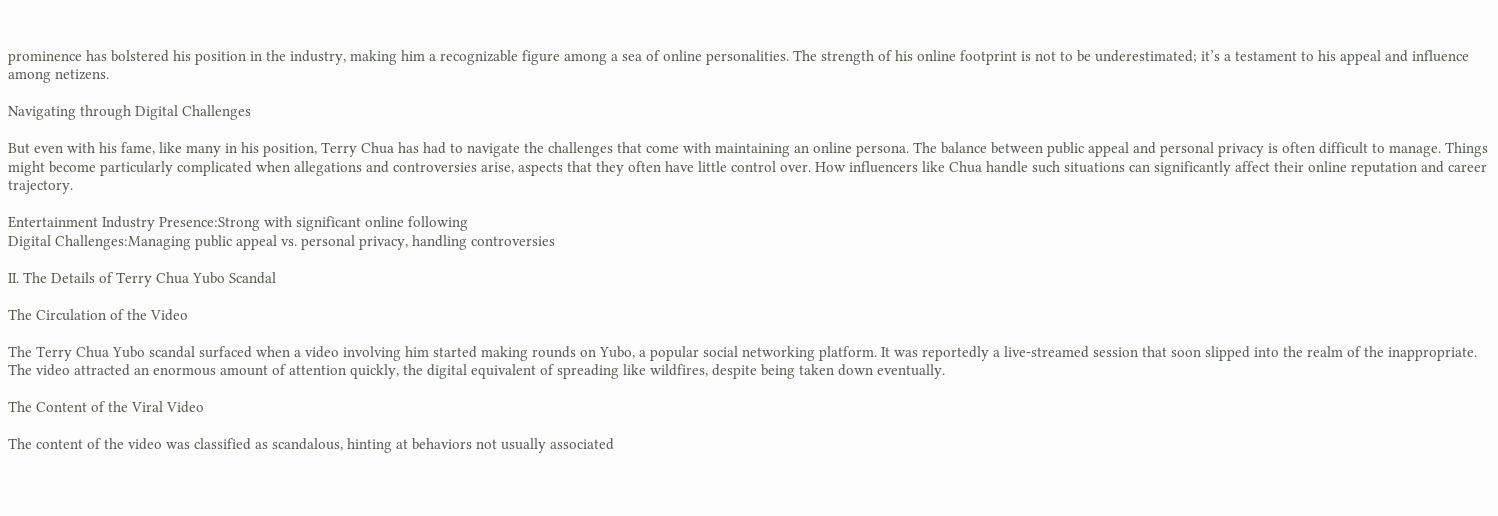prominence has bolstered his position in the industry, making him a recognizable figure among a sea of online personalities. The strength of his online footprint is not to be underestimated; it’s a testament to his appeal and influence among netizens.

Navigating through Digital Challenges

But even with his fame, like many in his position, Terry Chua has had to navigate the challenges that come with maintaining an online persona. The balance between public appeal and personal privacy is often difficult to manage. Things might become particularly complicated when allegations and controversies arise, aspects that they often have little control over. How influencers like Chua handle such situations can significantly affect their online reputation and career trajectory.

Entertainment Industry Presence:Strong with significant online following
Digital Challenges:Managing public appeal vs. personal privacy, handling controversies

II. The Details of Terry Chua Yubo Scandal

The Circulation of the Video

The Terry Chua Yubo scandal surfaced when a video involving him started making rounds on Yubo, a popular social networking platform. It was reportedly a live-streamed session that soon slipped into the realm of the inappropriate. The video attracted an enormous amount of attention quickly, the digital equivalent of spreading like wildfires, despite being taken down eventually.

The Content of the Viral Video

The content of the video was classified as scandalous, hinting at behaviors not usually associated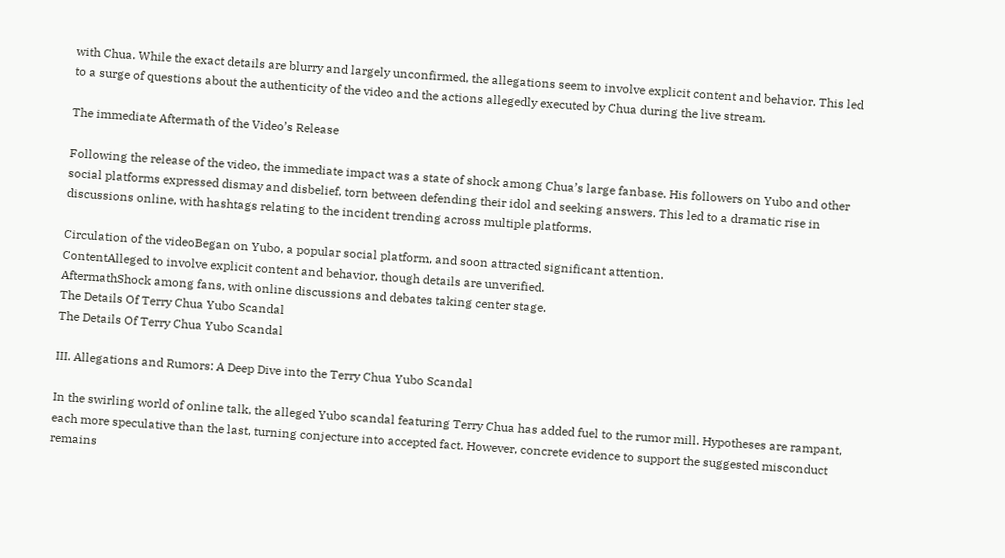with Chua. While the exact details are blurry and largely unconfirmed, the allegations seem to involve explicit content and behavior. This led to a surge of questions about the authenticity of the video and the actions allegedly executed by Chua during the live stream.

The immediate Aftermath of the Video’s Release

Following the release of the video, the immediate impact was a state of shock among Chua’s large fanbase. His followers on Yubo and other social platforms expressed dismay and disbelief, torn between defending their idol and seeking answers. This led to a dramatic rise in discussions online, with hashtags relating to the incident trending across multiple platforms.

Circulation of the videoBegan on Yubo, a popular social platform, and soon attracted significant attention.
ContentAlleged to involve explicit content and behavior, though details are unverified.
AftermathShock among fans, with online discussions and debates taking center stage.
The Details Of Terry Chua Yubo Scandal
The Details Of Terry Chua Yubo Scandal

III. Allegations and Rumors: A Deep Dive into the Terry Chua Yubo Scandal

In the swirling world of online talk, the alleged Yubo scandal featuring Terry Chua has added fuel to the rumor mill. Hypotheses are rampant, each more speculative than the last, turning conjecture into accepted fact. However, concrete evidence to support the suggested misconduct remains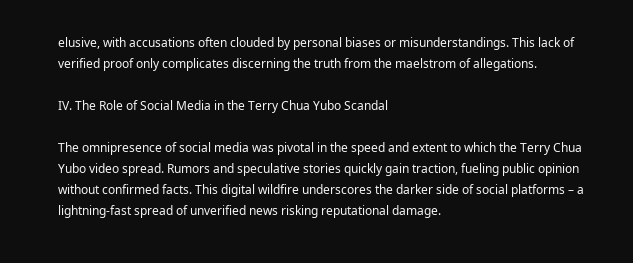elusive, with accusations often clouded by personal biases or misunderstandings. This lack of verified proof only complicates discerning the truth from the maelstrom of allegations.

IV. The Role of Social Media in the Terry Chua Yubo Scandal

The omnipresence of social media was pivotal in the speed and extent to which the Terry Chua Yubo video spread. Rumors and speculative stories quickly gain traction, fueling public opinion without confirmed facts. This digital wildfire underscores the darker side of social platforms – a lightning-fast spread of unverified news risking reputational damage.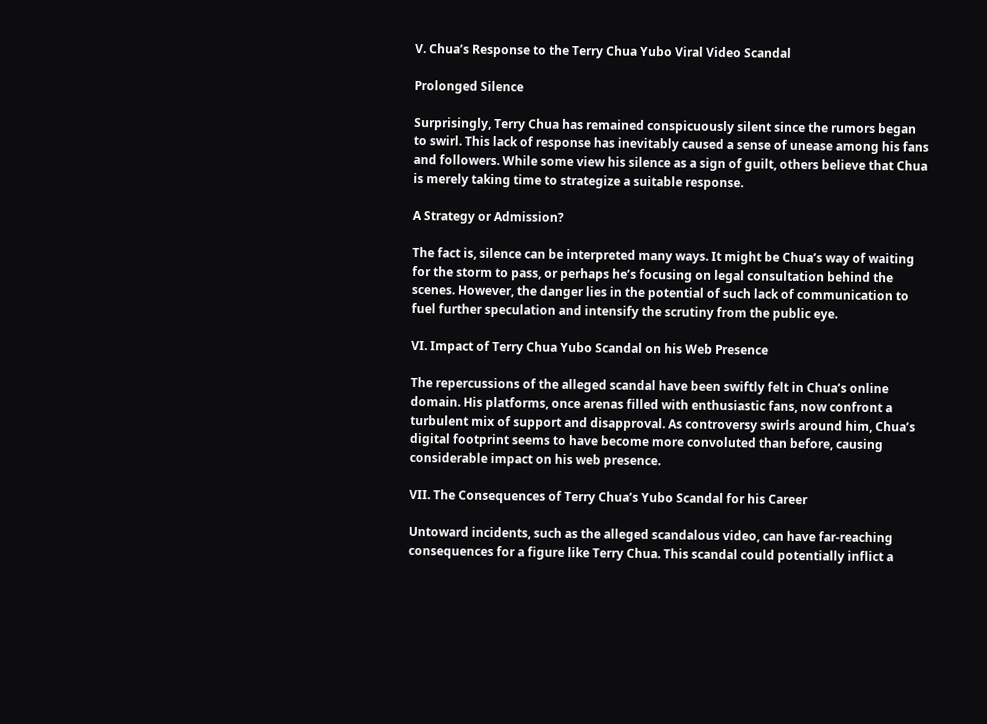V. Chua’s Response to the Terry Chua Yubo Viral Video Scandal

Prolonged Silence

Surprisingly, Terry Chua has remained conspicuously silent since the rumors began to swirl. This lack of response has inevitably caused a sense of unease among his fans and followers. While some view his silence as a sign of guilt, others believe that Chua is merely taking time to strategize a suitable response.

A Strategy or Admission?

The fact is, silence can be interpreted many ways. It might be Chua’s way of waiting for the storm to pass, or perhaps he’s focusing on legal consultation behind the scenes. However, the danger lies in the potential of such lack of communication to fuel further speculation and intensify the scrutiny from the public eye.

VI. Impact of Terry Chua Yubo Scandal on his Web Presence

The repercussions of the alleged scandal have been swiftly felt in Chua’s online domain. His platforms, once arenas filled with enthusiastic fans, now confront a turbulent mix of support and disapproval. As controversy swirls around him, Chua’s digital footprint seems to have become more convoluted than before, causing considerable impact on his web presence.

VII. The Consequences of Terry Chua’s Yubo Scandal for his Career

Untoward incidents, such as the alleged scandalous video, can have far-reaching consequences for a figure like Terry Chua. This scandal could potentially inflict a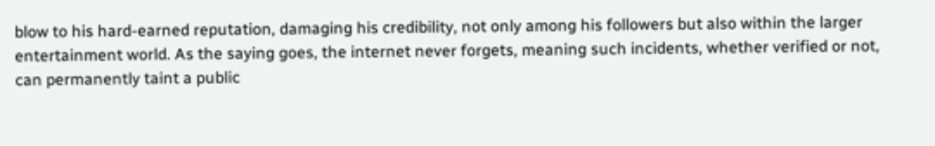blow to his hard-earned reputation, damaging his credibility, not only among his followers but also within the larger entertainment world. As the saying goes, the internet never forgets, meaning such incidents, whether verified or not, can permanently taint a public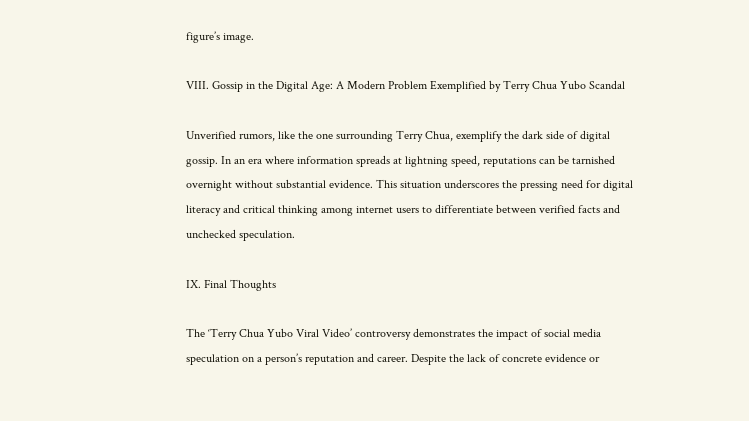figure’s image.

VIII. Gossip in the Digital Age: A Modern Problem Exemplified by Terry Chua Yubo Scandal

Unverified rumors, like the one surrounding Terry Chua, exemplify the dark side of digital gossip. In an era where information spreads at lightning speed, reputations can be tarnished overnight without substantial evidence. This situation underscores the pressing need for digital literacy and critical thinking among internet users to differentiate between verified facts and unchecked speculation.

IX. Final Thoughts

The ‘Terry Chua Yubo Viral Video’ controversy demonstrates the impact of social media speculation on a person’s reputation and career. Despite the lack of concrete evidence or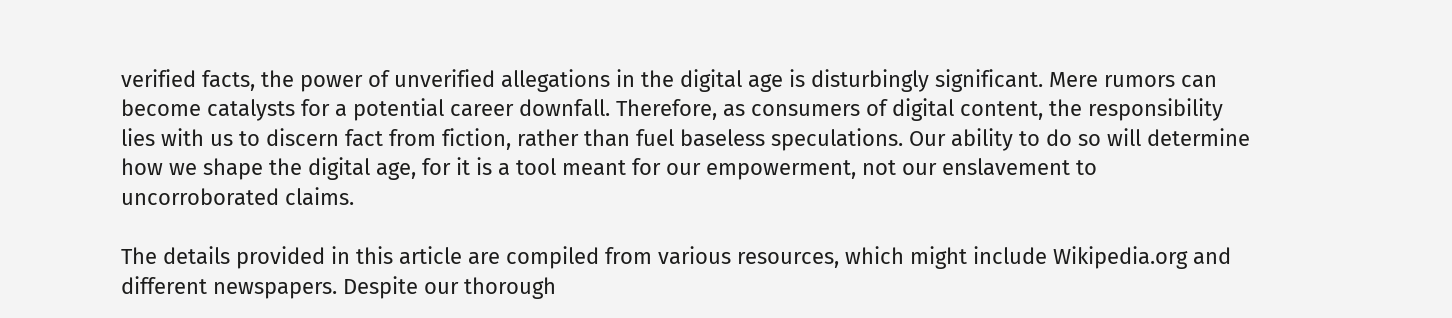verified facts, the power of unverified allegations in the digital age is disturbingly significant. Mere rumors can become catalysts for a potential career downfall. Therefore, as consumers of digital content, the responsibility lies with us to discern fact from fiction, rather than fuel baseless speculations. Our ability to do so will determine how we shape the digital age, for it is a tool meant for our empowerment, not our enslavement to uncorroborated claims.

The details provided in this article are compiled from various resources, which might include Wikipedia.org and different newspapers. Despite our thorough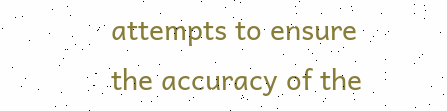attempts to ensure the accuracy of the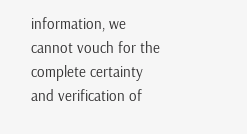information, we cannot vouch for the complete certainty and verification of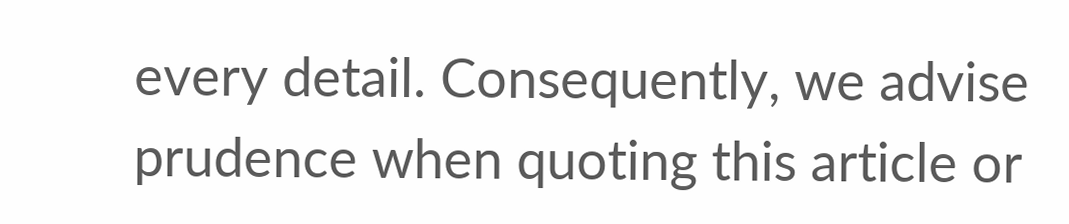every detail. Consequently, we advise prudence when quoting this article or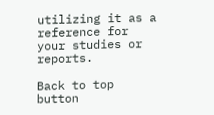utilizing it as a reference for your studies or reports.

Back to top button